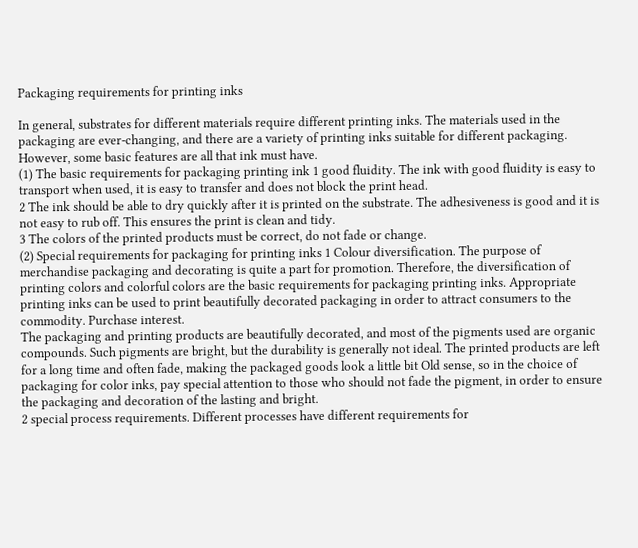Packaging requirements for printing inks

In general, substrates for different materials require different printing inks. The materials used in the packaging are ever-changing, and there are a variety of printing inks suitable for different packaging. However, some basic features are all that ink must have.
(1) The basic requirements for packaging printing ink 1 good fluidity. The ink with good fluidity is easy to transport when used, it is easy to transfer and does not block the print head.
2 The ink should be able to dry quickly after it is printed on the substrate. The adhesiveness is good and it is not easy to rub off. This ensures the print is clean and tidy.
3 The colors of the printed products must be correct, do not fade or change.
(2) Special requirements for packaging for printing inks 1 Colour diversification. The purpose of merchandise packaging and decorating is quite a part for promotion. Therefore, the diversification of printing colors and colorful colors are the basic requirements for packaging printing inks. Appropriate printing inks can be used to print beautifully decorated packaging in order to attract consumers to the commodity. Purchase interest.
The packaging and printing products are beautifully decorated, and most of the pigments used are organic compounds. Such pigments are bright, but the durability is generally not ideal. The printed products are left for a long time and often fade, making the packaged goods look a little bit Old sense, so in the choice of packaging for color inks, pay special attention to those who should not fade the pigment, in order to ensure the packaging and decoration of the lasting and bright.
2 special process requirements. Different processes have different requirements for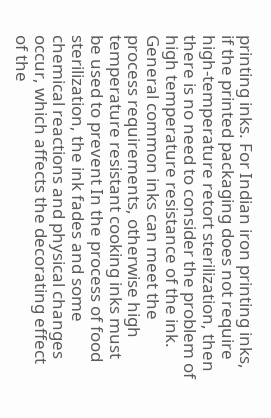printing inks. For Indian iron printing inks, if the printed packaging does not require high-temperature retort sterilization, then there is no need to consider the problem of high temperature resistance of the ink. General common inks can meet the process requirements, otherwise high temperature resistant cooking inks must be used to prevent In the process of food sterilization, the ink fades and some chemical reactions and physical changes occur, which affects the decorating effect of the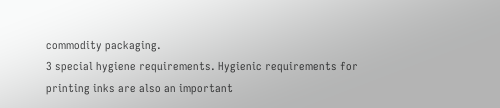commodity packaging.
3 special hygiene requirements. Hygienic requirements for printing inks are also an important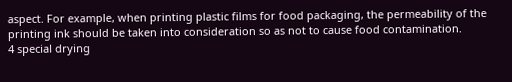aspect. For example, when printing plastic films for food packaging, the permeability of the printing ink should be taken into consideration so as not to cause food contamination.
4 special drying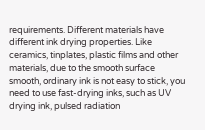requirements. Different materials have different ink drying properties. Like ceramics, tinplates, plastic films and other materials, due to the smooth surface smooth, ordinary ink is not easy to stick, you need to use fast-drying inks, such as UV drying ink, pulsed radiation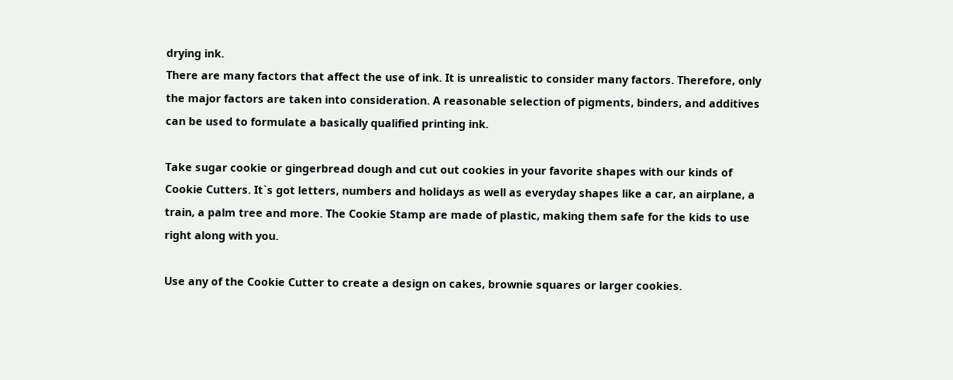drying ink.
There are many factors that affect the use of ink. It is unrealistic to consider many factors. Therefore, only the major factors are taken into consideration. A reasonable selection of pigments, binders, and additives can be used to formulate a basically qualified printing ink.

Take sugar cookie or gingerbread dough and cut out cookies in your favorite shapes with our kinds of Cookie Cutters. It`s got letters, numbers and holidays as well as everyday shapes like a car, an airplane, a train, a palm tree and more. The Cookie Stamp are made of plastic, making them safe for the kids to use right along with you.

Use any of the Cookie Cutter to create a design on cakes, brownie squares or larger cookies.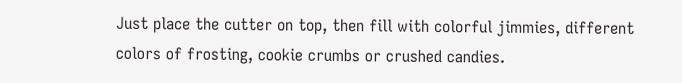Just place the cutter on top, then fill with colorful jimmies, different colors of frosting, cookie crumbs or crushed candies.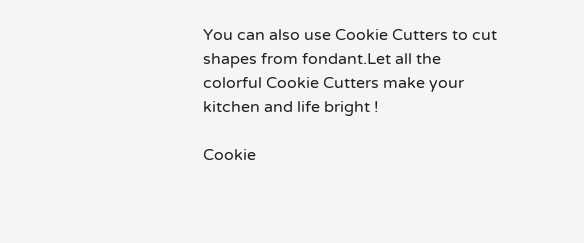You can also use Cookie Cutters to cut shapes from fondant.Let all the colorful Cookie Cutters make your kitchen and life bright !

Cookie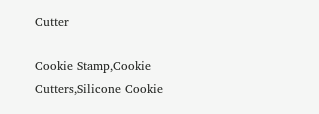Cutter

Cookie Stamp,Cookie Cutters,Silicone Cookie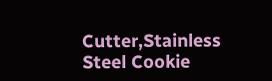Cutter,Stainless Steel Cookie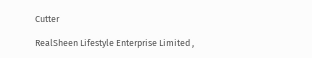Cutter

RealSheen Lifestyle Enterprise Limited ,